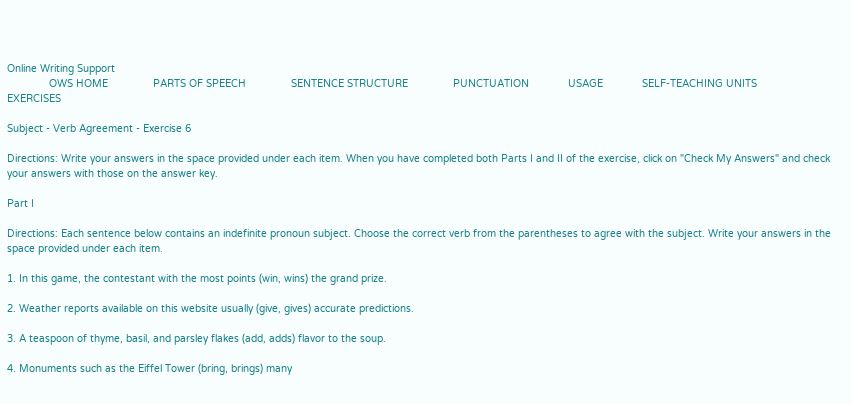Online Writing Support
              OWS HOME               PARTS OF SPEECH               SENTENCE STRUCTURE               PUNCTUATION             USAGE             SELF-TEACHING UNITS             EXERCISES

Subject - Verb Agreement - Exercise 6

Directions: Write your answers in the space provided under each item. When you have completed both Parts I and II of the exercise, click on "Check My Answers" and check your answers with those on the answer key.

Part I

Directions: Each sentence below contains an indefinite pronoun subject. Choose the correct verb from the parentheses to agree with the subject. Write your answers in the space provided under each item.

1. In this game, the contestant with the most points (win, wins) the grand prize.

2. Weather reports available on this website usually (give, gives) accurate predictions.

3. A teaspoon of thyme, basil, and parsley flakes (add, adds) flavor to the soup.

4. Monuments such as the Eiffel Tower (bring, brings) many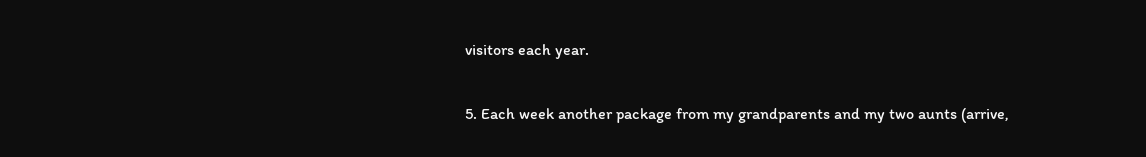visitors each year.

5. Each week another package from my grandparents and my two aunts (arrive,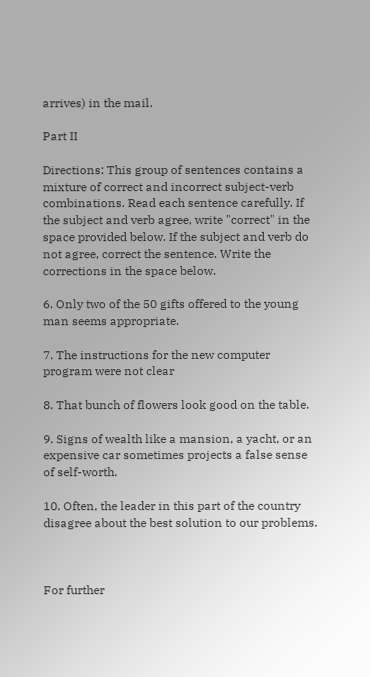arrives) in the mail.

Part II

Directions: This group of sentences contains a mixture of correct and incorrect subject-verb combinations. Read each sentence carefully. If the subject and verb agree, write "correct" in the space provided below. If the subject and verb do not agree, correct the sentence. Write the corrections in the space below.

6. Only two of the 50 gifts offered to the young man seems appropriate.

7. The instructions for the new computer program were not clear

8. That bunch of flowers look good on the table.

9. Signs of wealth like a mansion, a yacht, or an expensive car sometimes projects a false sense of self-worth.

10. Often, the leader in this part of the country disagree about the best solution to our problems.



For further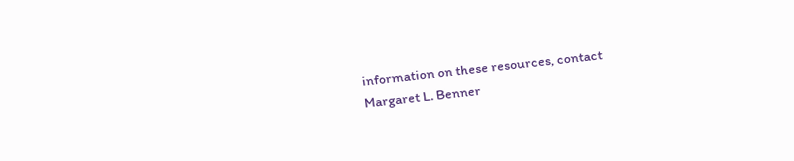information on these resources, contact
Margaret L. Benner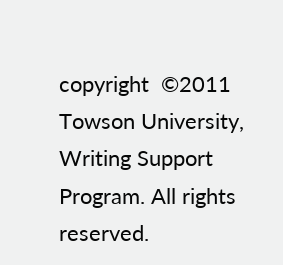copyright  ©2011 Towson University, Writing Support Program. All rights reserved.